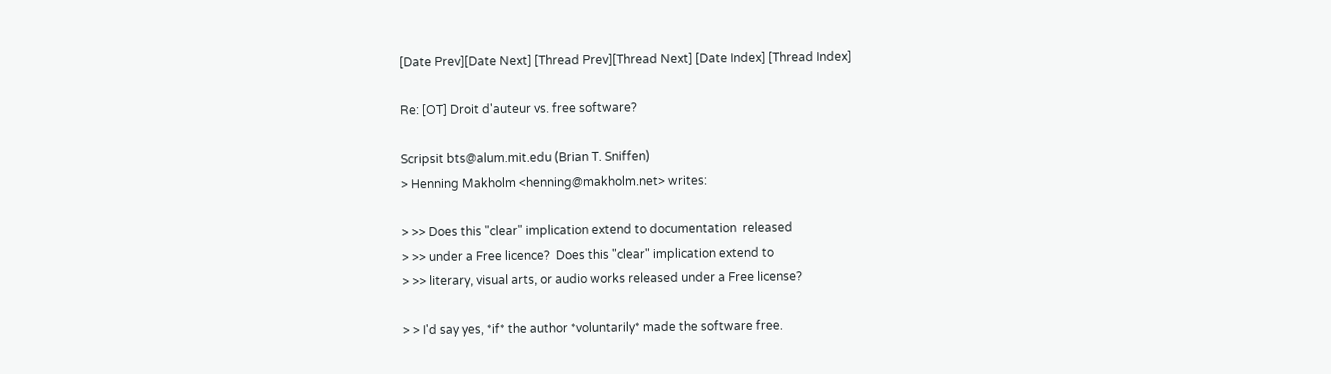[Date Prev][Date Next] [Thread Prev][Thread Next] [Date Index] [Thread Index]

Re: [OT] Droit d'auteur vs. free software?

Scripsit bts@alum.mit.edu (Brian T. Sniffen)
> Henning Makholm <henning@makholm.net> writes:

> >> Does this "clear" implication extend to documentation  released
> >> under a Free licence?  Does this "clear" implication extend to
> >> literary, visual arts, or audio works released under a Free license?

> > I'd say yes, *if* the author *voluntarily* made the software free.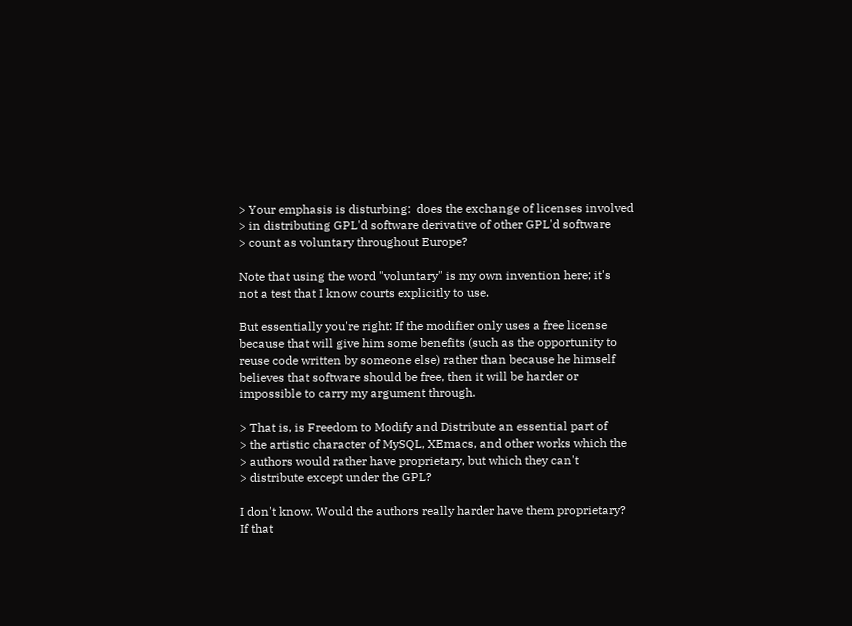> Your emphasis is disturbing:  does the exchange of licenses involved
> in distributing GPL'd software derivative of other GPL'd software
> count as voluntary throughout Europe?

Note that using the word "voluntary" is my own invention here; it's
not a test that I know courts explicitly to use.

But essentially you're right: If the modifier only uses a free license
because that will give him some benefits (such as the opportunity to
reuse code written by someone else) rather than because he himself
believes that software should be free, then it will be harder or
impossible to carry my argument through.

> That is, is Freedom to Modify and Distribute an essential part of
> the artistic character of MySQL, XEmacs, and other works which the
> authors would rather have proprietary, but which they can't
> distribute except under the GPL?

I don't know. Would the authors really harder have them proprietary?
If that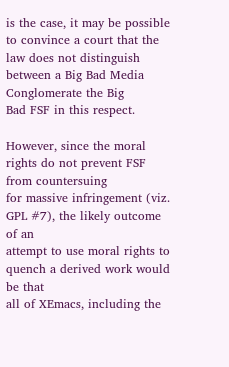is the case, it may be possible to convince a court that the
law does not distinguish between a Big Bad Media Conglomerate the Big
Bad FSF in this respect.

However, since the moral rights do not prevent FSF from countersuing
for massive infringement (viz. GPL #7), the likely outcome of an
attempt to use moral rights to quench a derived work would be that
all of XEmacs, including the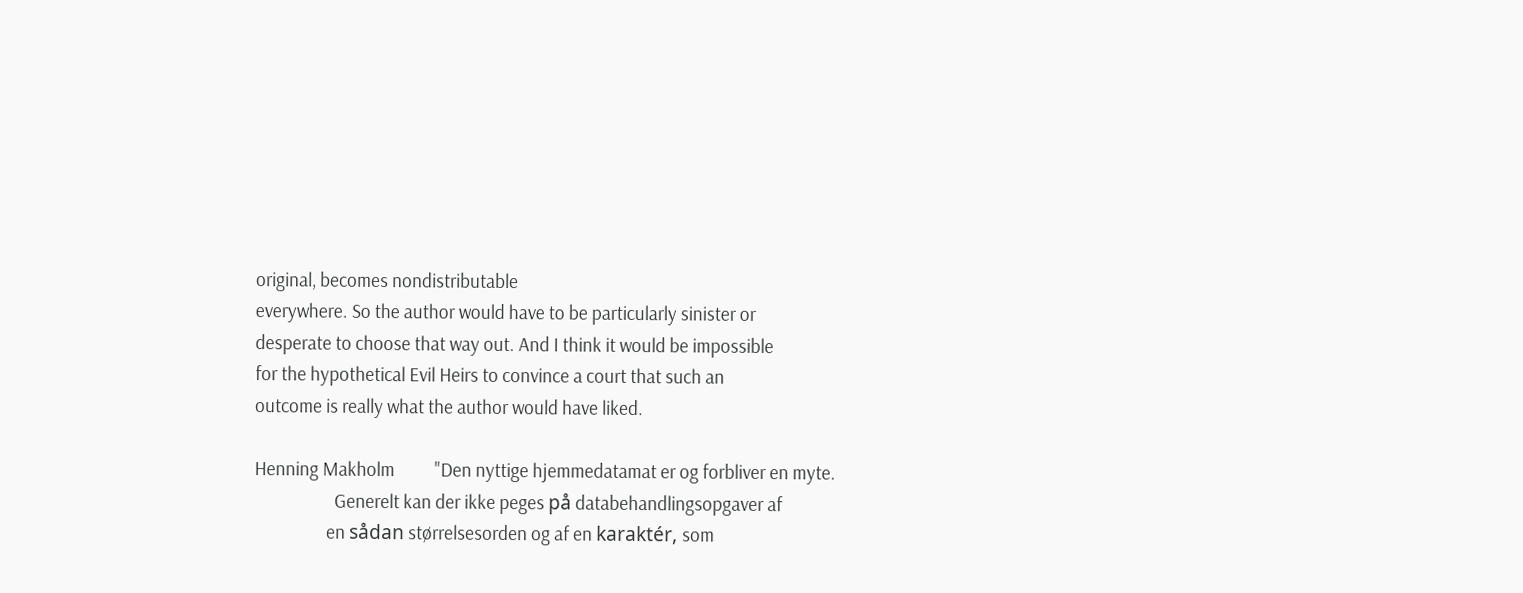original, becomes nondistributable
everywhere. So the author would have to be particularly sinister or
desperate to choose that way out. And I think it would be impossible
for the hypothetical Evil Heirs to convince a court that such an
outcome is really what the author would have liked.

Henning Makholm          "Den nyttige hjemmedatamat er og forbliver en myte.
                    Generelt kan der ikke peges på databehandlingsopgaver af
                  en sådan størrelsesorden og af en karaktér, som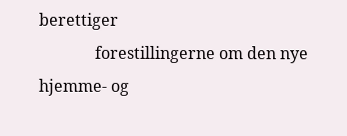berettiger
              forestillingerne om den nye hjemme- og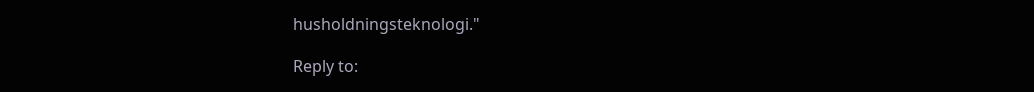husholdningsteknologi."

Reply to: